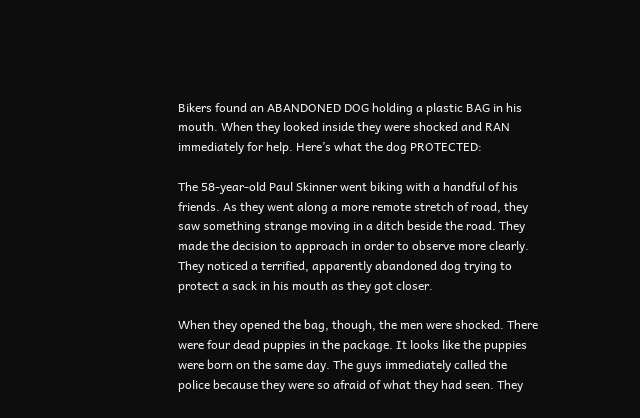Bikers found an ABANDONED DOG holding a plastic BAG in his mouth. When they looked inside they were shocked and RAN immediately for help. Here’s what the dog PROTECTED:

The 58-year-old Paul Skinner went biking with a handful of his friends. As they went along a more remote stretch of road, they saw something strange moving in a ditch beside the road. They made the decision to approach in order to observe more clearly. They noticed a terrified, apparently abandoned dog trying to protect a sack in his mouth as they got closer.

When they opened the bag, though, the men were shocked. There were four dead puppies in the package. It looks like the puppies were born on the same day. The guys immediately called the police because they were so afraid of what they had seen. They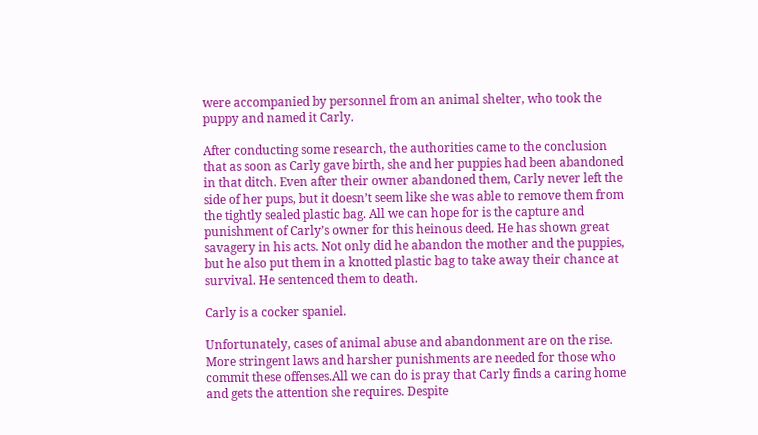were accompanied by personnel from an animal shelter, who took the puppy and named it Carly.

After conducting some research, the authorities came to the conclusion that as soon as Carly gave birth, she and her puppies had been abandoned in that ditch. Even after their owner abandoned them, Carly never left the side of her pups, but it doesn’t seem like she was able to remove them from the tightly sealed plastic bag. All we can hope for is the capture and punishment of Carly’s owner for this heinous deed. He has shown great savagery in his acts. Not only did he abandon the mother and the puppies, but he also put them in a knotted plastic bag to take away their chance at survival. He sentenced them to death.

Carly is a cocker spaniel.

Unfortunately, cases of animal abuse and abandonment are on the rise. More stringent laws and harsher punishments are needed for those who commit these offenses.All we can do is pray that Carly finds a caring home and gets the attention she requires. Despite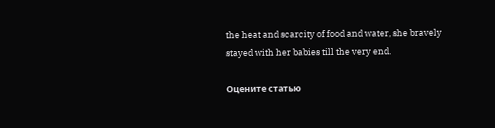the heat and scarcity of food and water, she bravely stayed with her babies till the very end.

Оцените статью